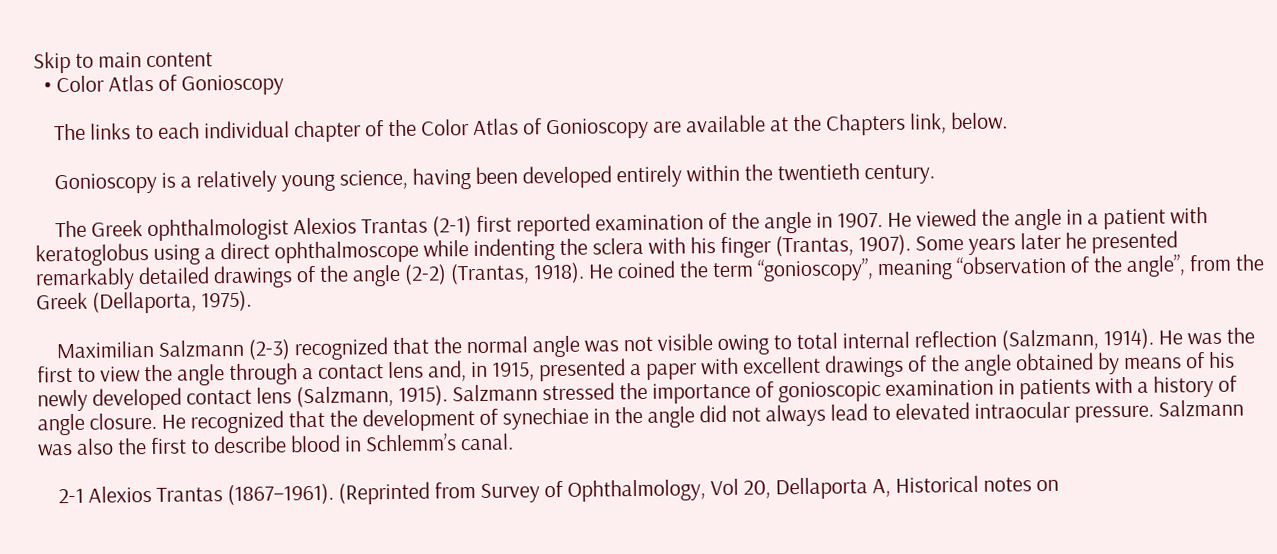Skip to main content
  • Color Atlas of Gonioscopy

    The links to each individual chapter of the Color Atlas of Gonioscopy are available at the Chapters link, below.

    Gonioscopy is a relatively young science, having been developed entirely within the twentieth century.

    The Greek ophthalmologist Alexios Trantas (2‑1) first reported examination of the angle in 1907. He viewed the angle in a patient with keratoglobus using a direct ophthalmoscope while indenting the sclera with his finger (Trantas, 1907). Some years later he presented remarkably detailed drawings of the angle (2‑2) (Trantas, 1918). He coined the term “gonioscopy”, meaning “observation of the angle”, from the Greek (Dellaporta, 1975).

    Maximilian Salzmann (2‑3) recognized that the normal angle was not visible owing to total internal reflection (Salzmann, 1914). He was the first to view the angle through a contact lens and, in 1915, presented a paper with excellent drawings of the angle obtained by means of his newly developed contact lens (Salzmann, 1915). Salzmann stressed the importance of gonioscopic examination in patients with a history of angle closure. He recognized that the development of synechiae in the angle did not always lead to elevated intraocular pressure. Salzmann was also the first to describe blood in Schlemm’s canal.

    2-1 Alexios Trantas (1867–1961). (Reprinted from Survey of Ophthalmology, Vol 20, Dellaporta A, Historical notes on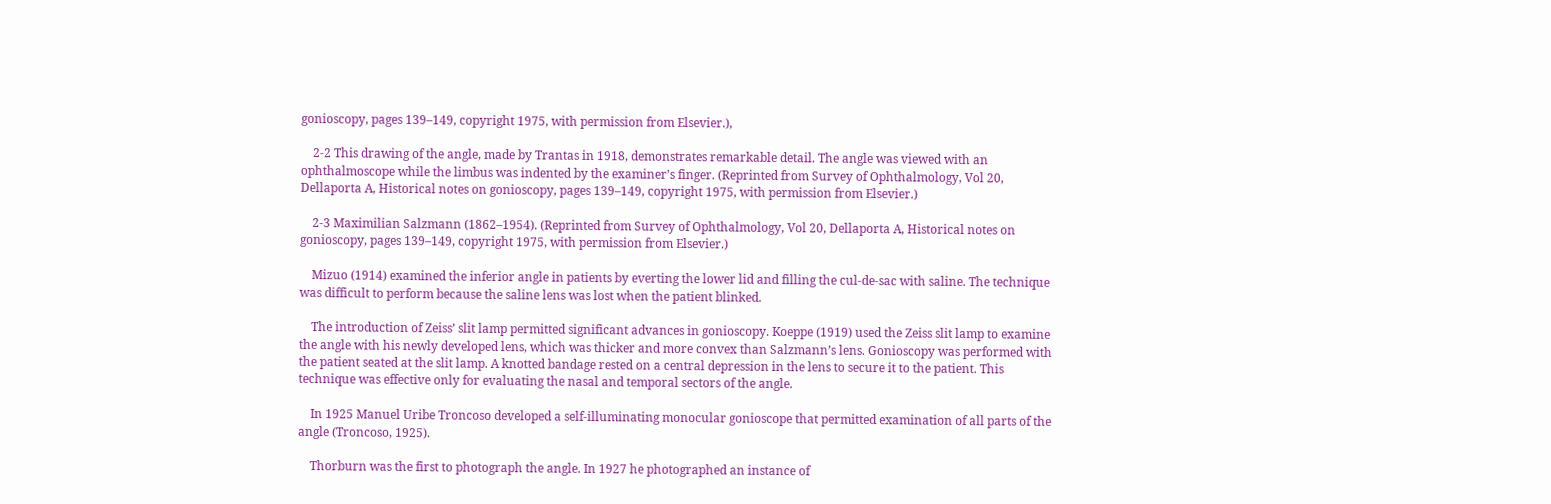gonioscopy, pages 139–149, copyright 1975, with permission from Elsevier.),

    2-2 This drawing of the angle, made by Trantas in 1918, demonstrates remarkable detail. The angle was viewed with an ophthalmoscope while the limbus was indented by the examiner’s finger. (Reprinted from Survey of Ophthalmology, Vol 20, Dellaporta A, Historical notes on gonioscopy, pages 139–149, copyright 1975, with permission from Elsevier.)

    2-3 Maximilian Salzmann (1862–1954). (Reprinted from Survey of Ophthalmology, Vol 20, Dellaporta A, Historical notes on gonioscopy, pages 139–149, copyright 1975, with permission from Elsevier.)

    Mizuo (1914) examined the inferior angle in patients by everting the lower lid and filling the cul-de-sac with saline. The technique was difficult to perform because the saline lens was lost when the patient blinked.

    The introduction of Zeiss’ slit lamp permitted significant advances in gonioscopy. Koeppe (1919) used the Zeiss slit lamp to examine the angle with his newly developed lens, which was thicker and more convex than Salzmann’s lens. Gonioscopy was performed with the patient seated at the slit lamp. A knotted bandage rested on a central depression in the lens to secure it to the patient. This technique was effective only for evaluating the nasal and temporal sectors of the angle.

    In 1925 Manuel Uribe Troncoso developed a self-illuminating monocular gonioscope that permitted examination of all parts of the angle (Troncoso, 1925).

    Thorburn was the first to photograph the angle. In 1927 he photographed an instance of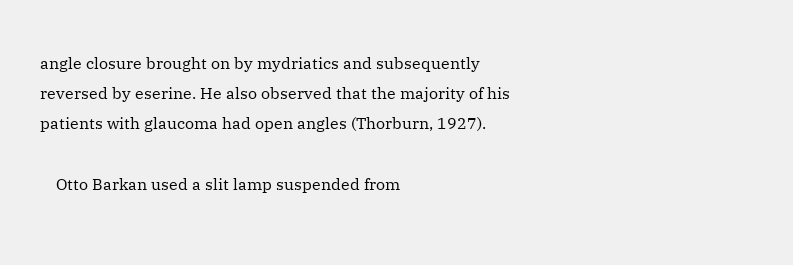angle closure brought on by mydriatics and subsequently reversed by eserine. He also observed that the majority of his patients with glaucoma had open angles (Thorburn, 1927).

    Otto Barkan used a slit lamp suspended from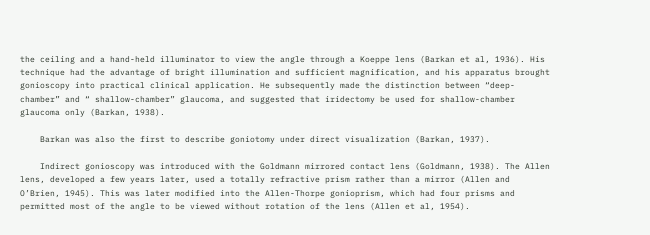the ceiling and a hand-held illuminator to view the angle through a Koeppe lens (Barkan et al, 1936). His technique had the advantage of bright illumination and sufficient magnification, and his apparatus brought gonioscopy into practical clinical application. He subsequently made the distinction between “deep- chamber” and “ shallow-chamber” glaucoma, and suggested that iridectomy be used for shallow-chamber glaucoma only (Barkan, 1938).

    Barkan was also the first to describe goniotomy under direct visualization (Barkan, 1937).

    Indirect gonioscopy was introduced with the Goldmann mirrored contact lens (Goldmann, 1938). The Allen lens, developed a few years later, used a totally refractive prism rather than a mirror (Allen and O’Brien, 1945). This was later modified into the Allen-Thorpe gonioprism, which had four prisms and permitted most of the angle to be viewed without rotation of the lens (Allen et al, 1954).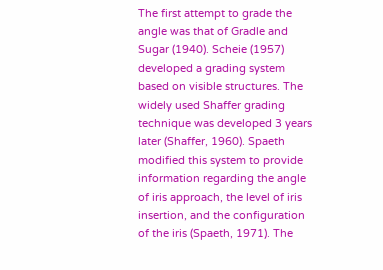The first attempt to grade the angle was that of Gradle and Sugar (1940). Scheie (1957) developed a grading system based on visible structures. The widely used Shaffer grading technique was developed 3 years later (Shaffer, 1960). Spaeth modified this system to provide information regarding the angle of iris approach, the level of iris insertion, and the configuration of the iris (Spaeth, 1971). The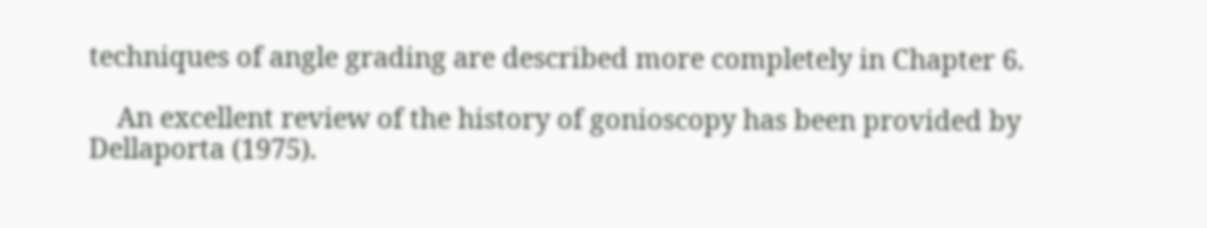techniques of angle grading are described more completely in Chapter 6.

    An excellent review of the history of gonioscopy has been provided by Dellaporta (1975).